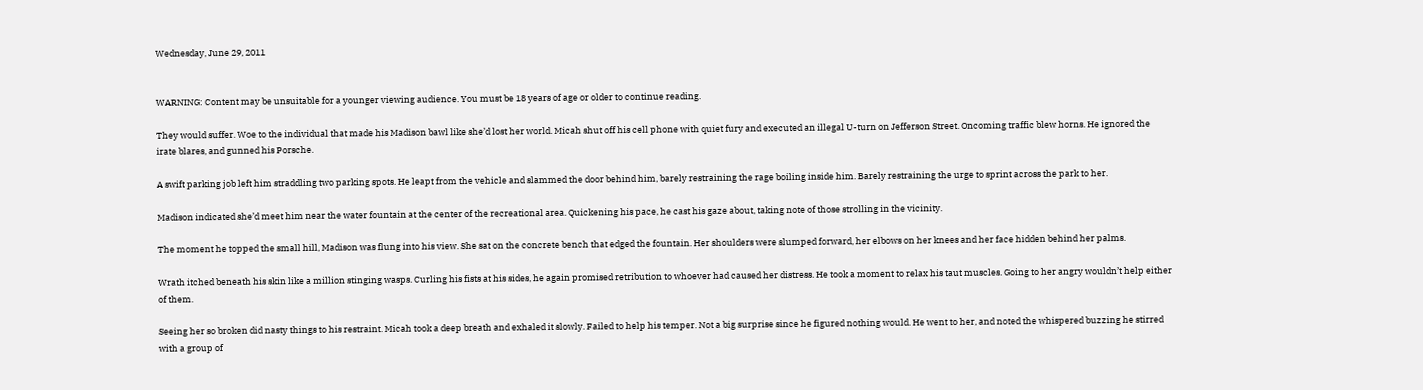Wednesday, June 29, 2011


WARNING: Content may be unsuitable for a younger viewing audience. You must be 18 years of age or older to continue reading.

They would suffer. Woe to the individual that made his Madison bawl like she’d lost her world. Micah shut off his cell phone with quiet fury and executed an illegal U-turn on Jefferson Street. Oncoming traffic blew horns. He ignored the irate blares, and gunned his Porsche.

A swift parking job left him straddling two parking spots. He leapt from the vehicle and slammed the door behind him, barely restraining the rage boiling inside him. Barely restraining the urge to sprint across the park to her.

Madison indicated she’d meet him near the water fountain at the center of the recreational area. Quickening his pace, he cast his gaze about, taking note of those strolling in the vicinity.

The moment he topped the small hill, Madison was flung into his view. She sat on the concrete bench that edged the fountain. Her shoulders were slumped forward, her elbows on her knees and her face hidden behind her palms.

Wrath itched beneath his skin like a million stinging wasps. Curling his fists at his sides, he again promised retribution to whoever had caused her distress. He took a moment to relax his taut muscles. Going to her angry wouldn’t help either of them.

Seeing her so broken did nasty things to his restraint. Micah took a deep breath and exhaled it slowly. Failed to help his temper. Not a big surprise since he figured nothing would. He went to her, and noted the whispered buzzing he stirred with a group of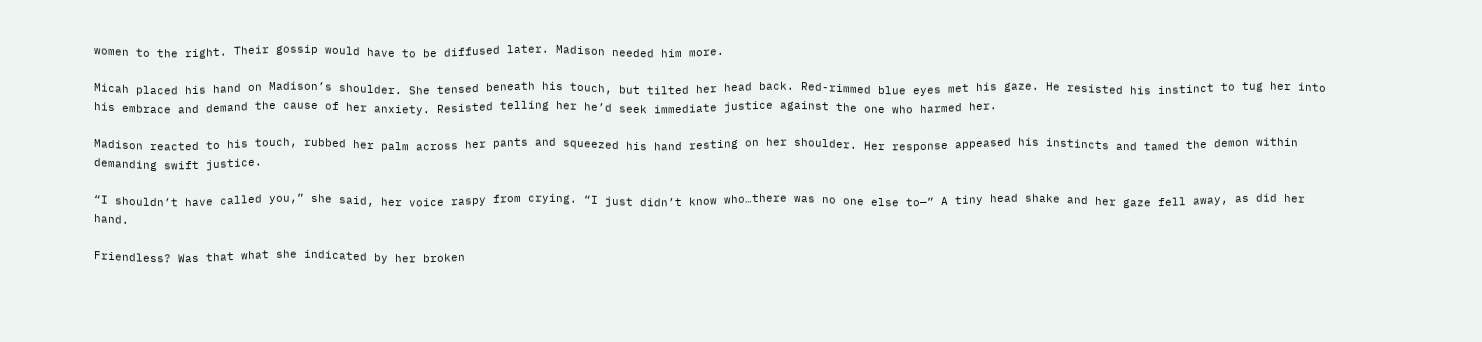women to the right. Their gossip would have to be diffused later. Madison needed him more.

Micah placed his hand on Madison’s shoulder. She tensed beneath his touch, but tilted her head back. Red-rimmed blue eyes met his gaze. He resisted his instinct to tug her into his embrace and demand the cause of her anxiety. Resisted telling her he’d seek immediate justice against the one who harmed her.

Madison reacted to his touch, rubbed her palm across her pants and squeezed his hand resting on her shoulder. Her response appeased his instincts and tamed the demon within demanding swift justice.

“I shouldn’t have called you,” she said, her voice raspy from crying. “I just didn’t know who…there was no one else to—” A tiny head shake and her gaze fell away, as did her hand.

Friendless? Was that what she indicated by her broken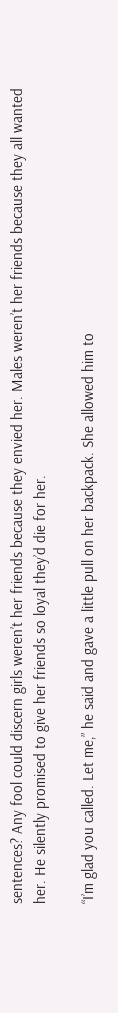sentences? Any fool could discern girls weren’t her friends because they envied her. Males weren’t her friends because they all wanted her. He silently promised to give her friends so loyal they’d die for her.

“I’m glad you called. Let me,” he said and gave a little pull on her backpack. She allowed him to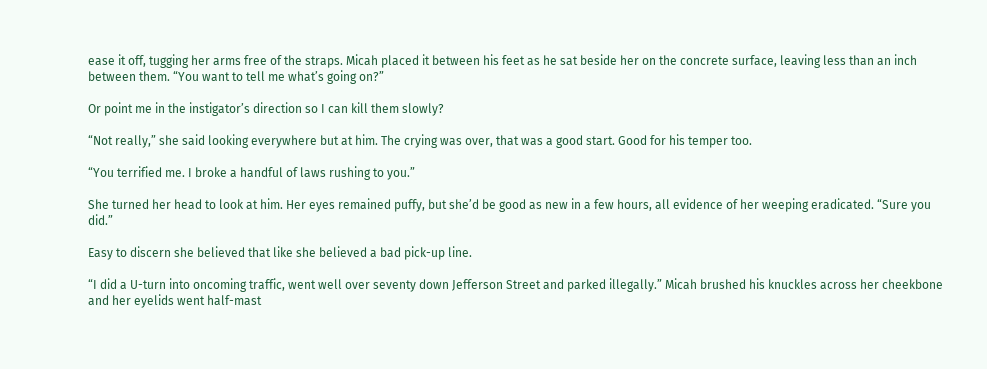ease it off, tugging her arms free of the straps. Micah placed it between his feet as he sat beside her on the concrete surface, leaving less than an inch between them. “You want to tell me what’s going on?”

Or point me in the instigator’s direction so I can kill them slowly?

“Not really,” she said looking everywhere but at him. The crying was over, that was a good start. Good for his temper too.

“You terrified me. I broke a handful of laws rushing to you.”

She turned her head to look at him. Her eyes remained puffy, but she’d be good as new in a few hours, all evidence of her weeping eradicated. “Sure you did.”

Easy to discern she believed that like she believed a bad pick-up line.

“I did a U-turn into oncoming traffic, went well over seventy down Jefferson Street and parked illegally.” Micah brushed his knuckles across her cheekbone and her eyelids went half-mast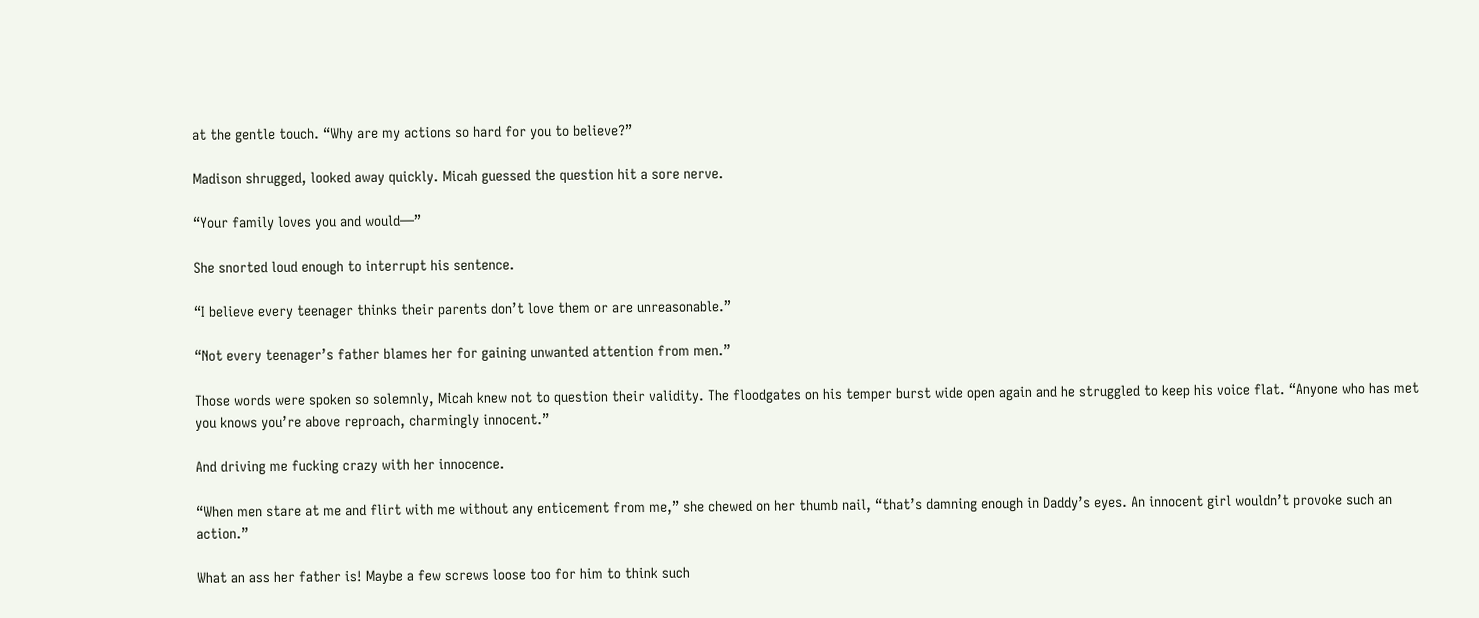at the gentle touch. “Why are my actions so hard for you to believe?”

Madison shrugged, looked away quickly. Micah guessed the question hit a sore nerve.

“Your family loves you and would—”

She snorted loud enough to interrupt his sentence.

“I believe every teenager thinks their parents don’t love them or are unreasonable.”

“Not every teenager’s father blames her for gaining unwanted attention from men.”

Those words were spoken so solemnly, Micah knew not to question their validity. The floodgates on his temper burst wide open again and he struggled to keep his voice flat. “Anyone who has met you knows you’re above reproach, charmingly innocent.”

And driving me fucking crazy with her innocence.

“When men stare at me and flirt with me without any enticement from me,” she chewed on her thumb nail, “that’s damning enough in Daddy’s eyes. An innocent girl wouldn’t provoke such an action.”

What an ass her father is! Maybe a few screws loose too for him to think such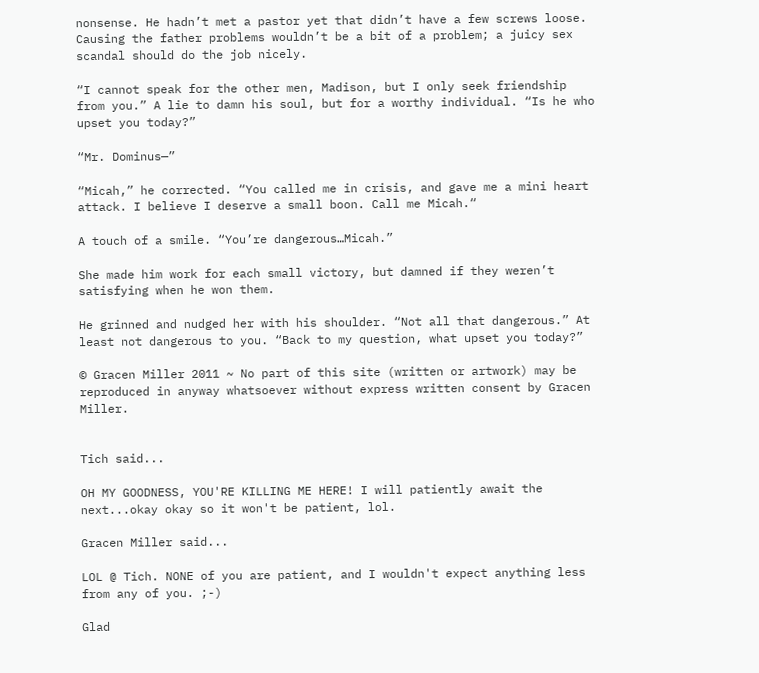nonsense. He hadn’t met a pastor yet that didn’t have a few screws loose. Causing the father problems wouldn’t be a bit of a problem; a juicy sex scandal should do the job nicely.

“I cannot speak for the other men, Madison, but I only seek friendship from you.” A lie to damn his soul, but for a worthy individual. “Is he who upset you today?”

“Mr. Dominus—”

“Micah,” he corrected. “You called me in crisis, and gave me a mini heart attack. I believe I deserve a small boon. Call me Micah.“

A touch of a smile. “You’re dangerous…Micah.”

She made him work for each small victory, but damned if they weren’t satisfying when he won them.

He grinned and nudged her with his shoulder. “Not all that dangerous.” At least not dangerous to you. “Back to my question, what upset you today?”

© Gracen Miller 2011 ~ No part of this site (written or artwork) may be reproduced in anyway whatsoever without express written consent by Gracen Miller.


Tich said...

OH MY GOODNESS, YOU'RE KILLING ME HERE! I will patiently await the next...okay okay so it won't be patient, lol.

Gracen Miller said...

LOL @ Tich. NONE of you are patient, and I wouldn't expect anything less from any of you. ;-)

Glad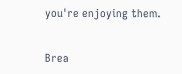you're enjoying them.


Brea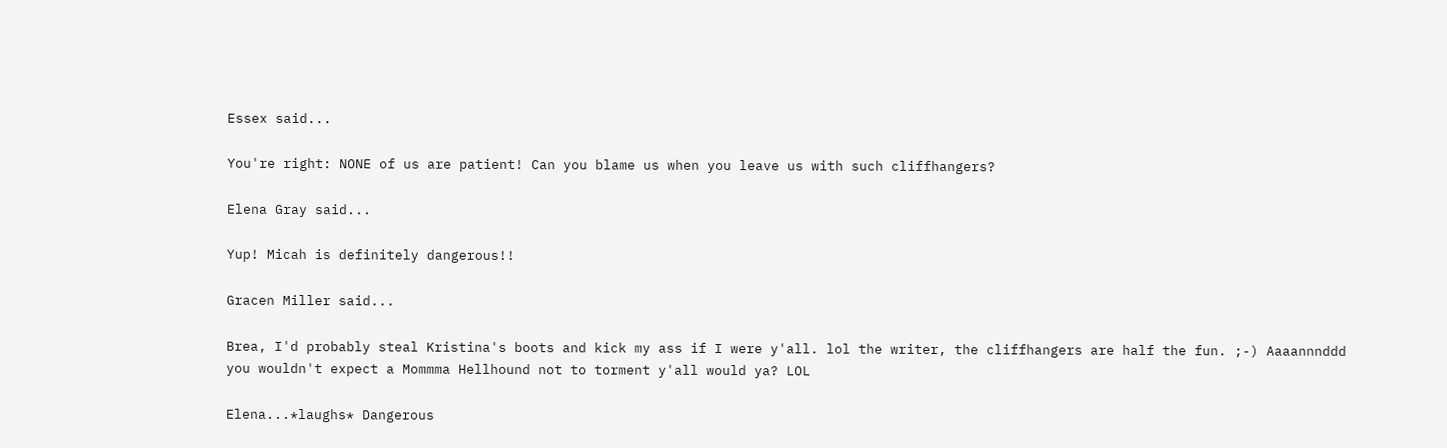Essex said...

You're right: NONE of us are patient! Can you blame us when you leave us with such cliffhangers?

Elena Gray said...

Yup! Micah is definitely dangerous!!

Gracen Miller said...

Brea, I'd probably steal Kristina's boots and kick my ass if I were y'all. lol the writer, the cliffhangers are half the fun. ;-) Aaaannnddd you wouldn't expect a Mommma Hellhound not to torment y'all would ya? LOL

Elena...*laughs* Dangerous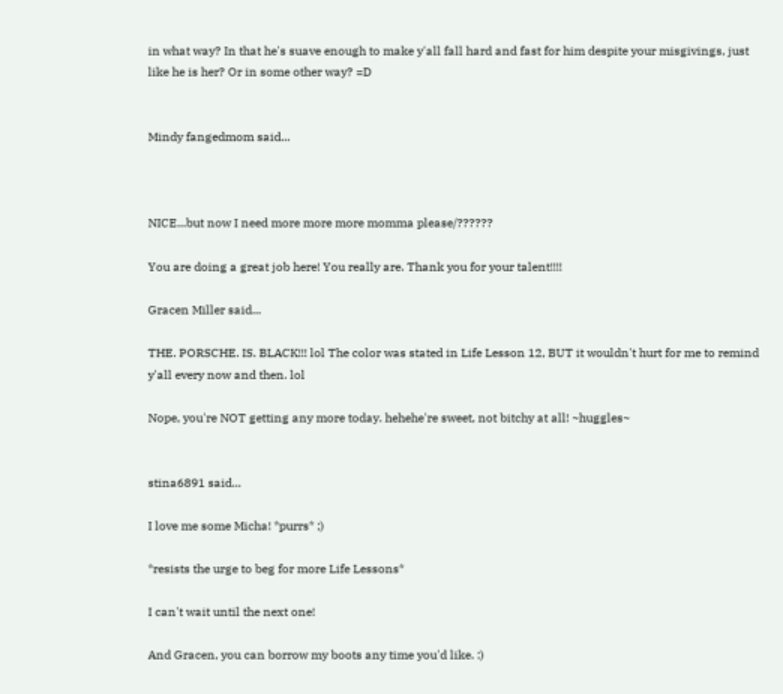in what way? In that he's suave enough to make y'all fall hard and fast for him despite your misgivings, just like he is her? Or in some other way? =D


Mindy fangedmom said...



NICE...but now I need more more more momma please/??????

You are doing a great job here! You really are. Thank you for your talent!!!!

Gracen Miller said...

THE. PORSCHE. IS. BLACK!!! lol The color was stated in Life Lesson 12, BUT it wouldn't hurt for me to remind y'all every now and then. lol

Nope, you're NOT getting any more today. hehehe're sweet, not bitchy at all! ~huggles~


stina6891 said...

I love me some Micha! *purrs* ;)

*resists the urge to beg for more Life Lessons*

I can't wait until the next one!

And Gracen, you can borrow my boots any time you'd like. :)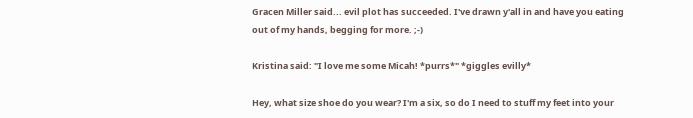Gracen Miller said... evil plot has succeeded. I've drawn y'all in and have you eating out of my hands, begging for more. ;-)

Kristina said: "I love me some Micah! *purrs*" *giggles evilly*

Hey, what size shoe do you wear? I'm a six, so do I need to stuff my feet into your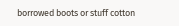borrowed boots or stuff cotton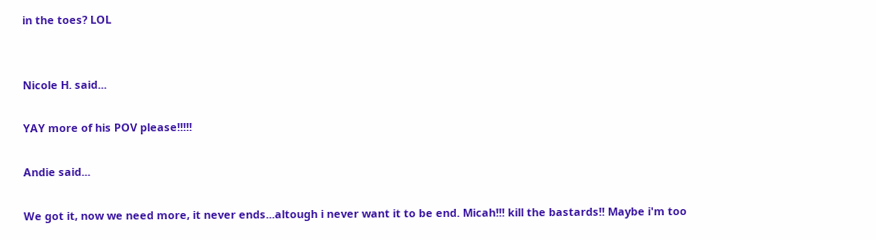in the toes? LOL


Nicole H. said...

YAY more of his POV please!!!!!

Andie said...

We got it, now we need more, it never ends...altough i never want it to be end. Micah!!! kill the bastards!! Maybe i'm too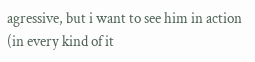agressive, but i want to see him in action (in every kind of it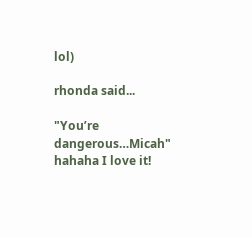lol)

rhonda said...

"You’re dangerous…Micah" hahaha I love it!